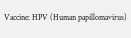Vaccine: HPV (Human papillomavirus)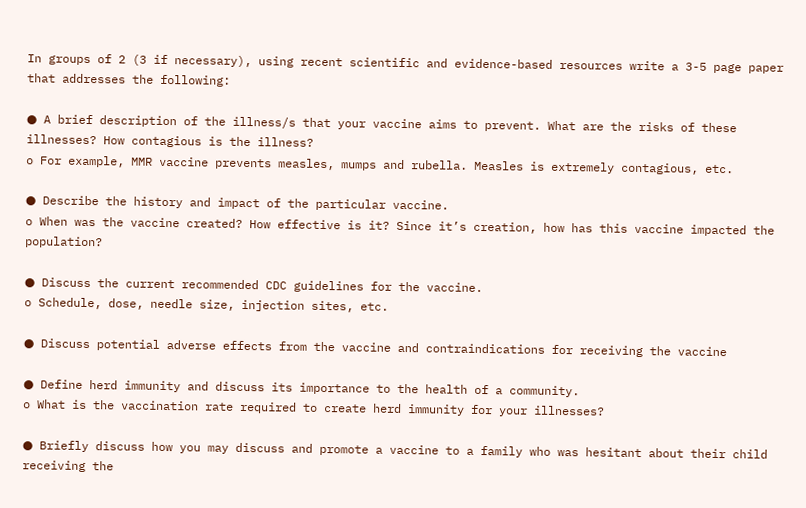In groups of 2 (3 if necessary), using recent scientific and evidence-based resources write a 3-5 page paper that addresses the following:

● A brief description of the illness/s that your vaccine aims to prevent. What are the risks of these illnesses? How contagious is the illness?
o For example, MMR vaccine prevents measles, mumps and rubella. Measles is extremely contagious, etc.

● Describe the history and impact of the particular vaccine.
o When was the vaccine created? How effective is it? Since it’s creation, how has this vaccine impacted the population?

● Discuss the current recommended CDC guidelines for the vaccine.
o Schedule, dose, needle size, injection sites, etc.

● Discuss potential adverse effects from the vaccine and contraindications for receiving the vaccine

● Define herd immunity and discuss its importance to the health of a community.
o What is the vaccination rate required to create herd immunity for your illnesses?

● Briefly discuss how you may discuss and promote a vaccine to a family who was hesitant about their child receiving the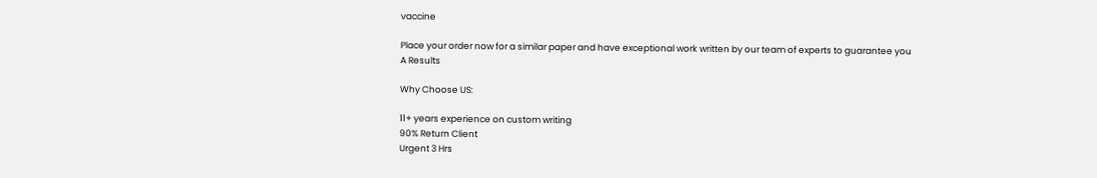vaccine

Place your order now for a similar paper and have exceptional work written by our team of experts to guarantee you A Results

Why Choose US:

11+ years experience on custom writing
90% Return Client
Urgent 3 Hrs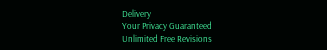Delivery
Your Privacy Guaranteed
Unlimited Free Revisions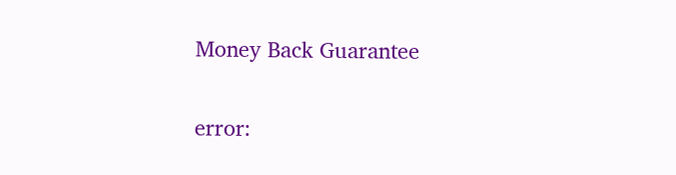Money Back Guarantee

error: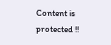Content is protected !!